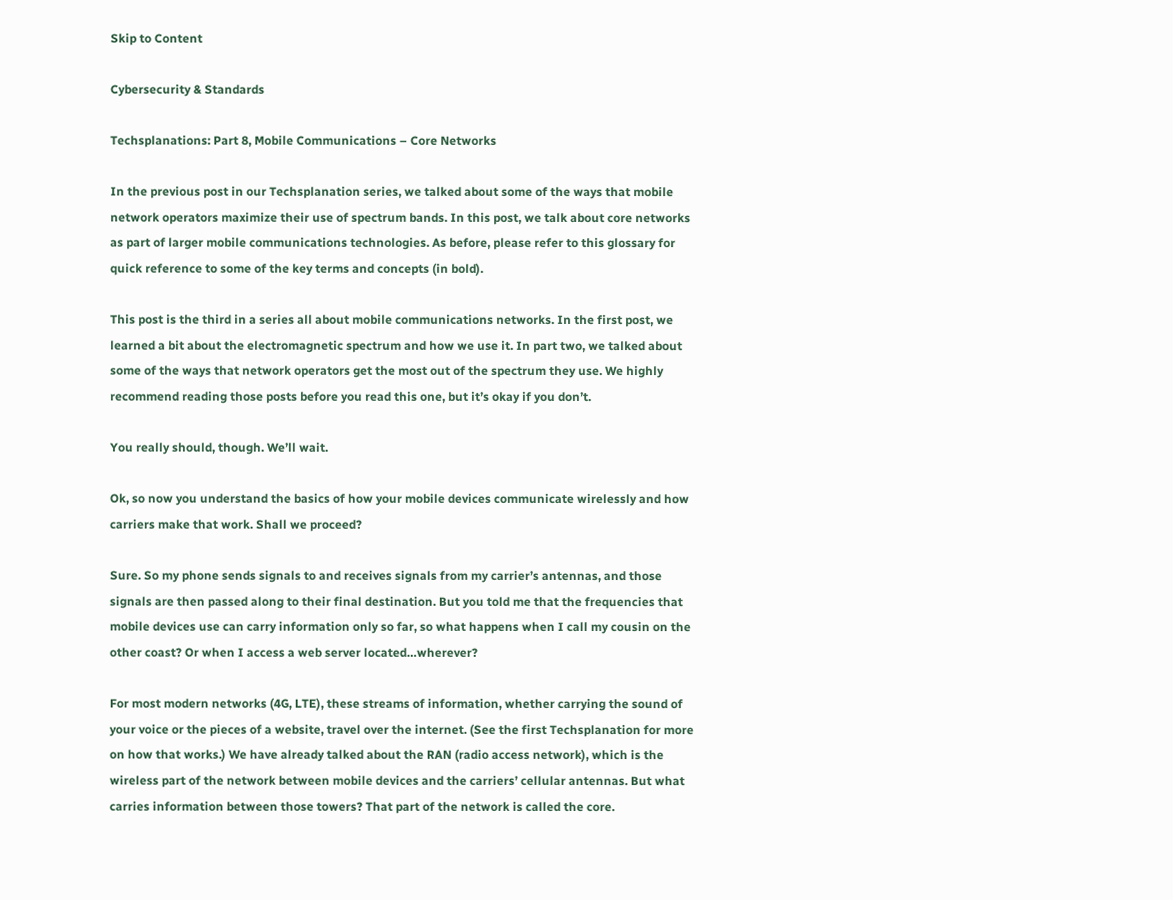Skip to Content

Cybersecurity & Standards

Techsplanations: Part 8, Mobile Communications – Core Networks

In the previous post in our Techsplanation series, we talked about some of the ways that mobile network operators maximize their use of spectrum bands. In this post, we talk about core networks as part of larger mobile communications technologies. As before, please refer to this glossary for quick reference to some of the key terms and concepts (in bold).

This post is the third in a series all about mobile communications networks. In the first post, we learned a bit about the electromagnetic spectrum and how we use it. In part two, we talked about some of the ways that network operators get the most out of the spectrum they use. We highly recommend reading those posts before you read this one, but it’s okay if you don’t.

You really should, though. We’ll wait.

Ok, so now you understand the basics of how your mobile devices communicate wirelessly and how carriers make that work. Shall we proceed?

Sure. So my phone sends signals to and receives signals from my carrier’s antennas, and those signals are then passed along to their final destination. But you told me that the frequencies that mobile devices use can carry information only so far, so what happens when I call my cousin on the other coast? Or when I access a web server located…wherever?

For most modern networks (4G, LTE), these streams of information, whether carrying the sound of your voice or the pieces of a website, travel over the internet. (See the first Techsplanation for more on how that works.) We have already talked about the RAN (radio access network), which is the wireless part of the network between mobile devices and the carriers’ cellular antennas. But what carries information between those towers? That part of the network is called the core.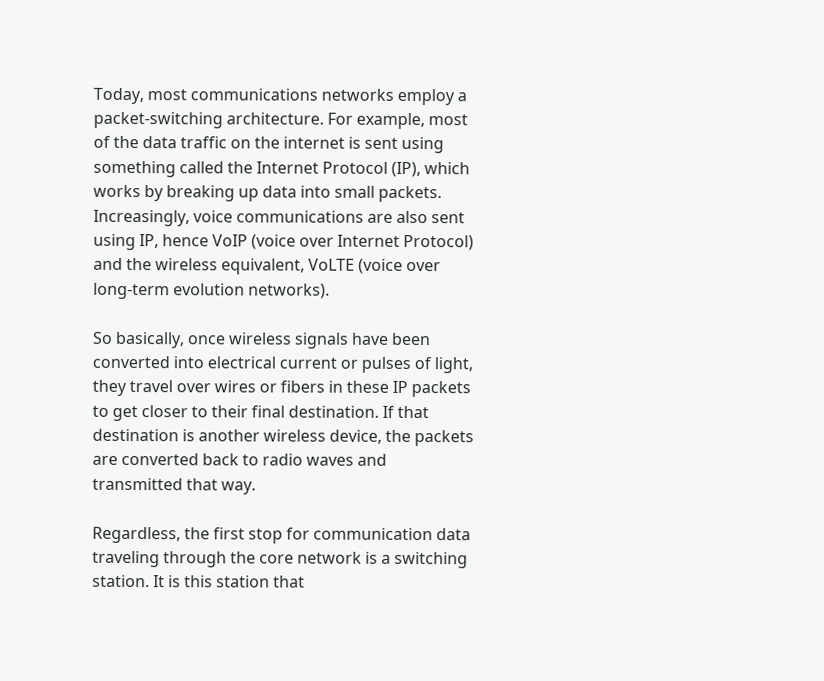Today, most communications networks employ a packet-switching architecture. For example, most of the data traffic on the internet is sent using something called the Internet Protocol (IP), which works by breaking up data into small packets. Increasingly, voice communications are also sent using IP, hence VoIP (voice over Internet Protocol) and the wireless equivalent, VoLTE (voice over long-term evolution networks).

So basically, once wireless signals have been converted into electrical current or pulses of light, they travel over wires or fibers in these IP packets to get closer to their final destination. If that destination is another wireless device, the packets are converted back to radio waves and transmitted that way.

Regardless, the first stop for communication data traveling through the core network is a switching station. It is this station that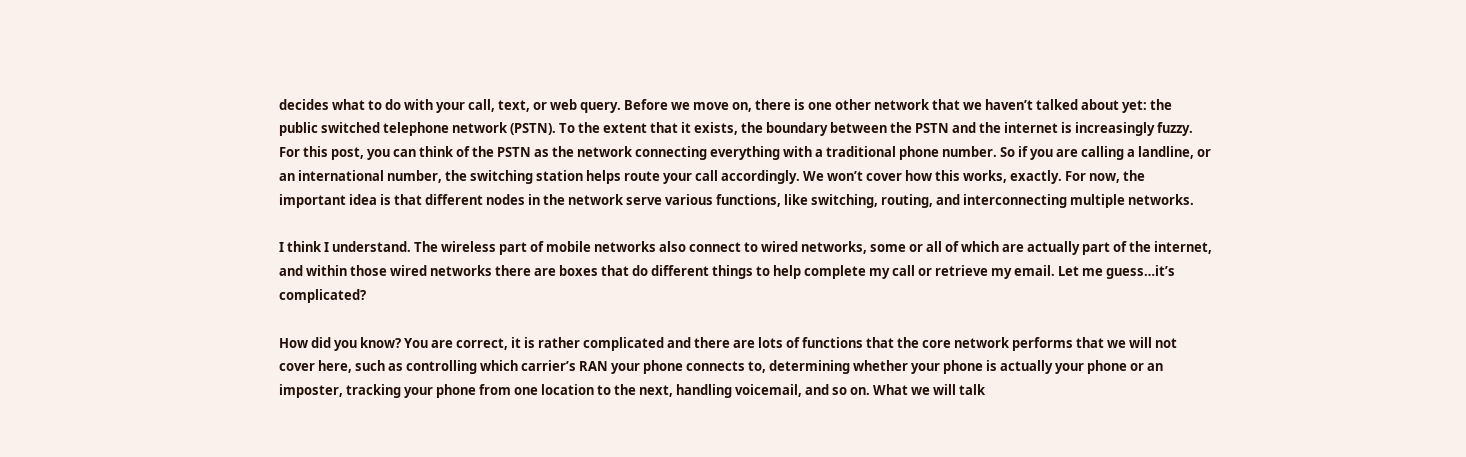decides what to do with your call, text, or web query. Before we move on, there is one other network that we haven’t talked about yet: the public switched telephone network (PSTN). To the extent that it exists, the boundary between the PSTN and the internet is increasingly fuzzy. For this post, you can think of the PSTN as the network connecting everything with a traditional phone number. So if you are calling a landline, or an international number, the switching station helps route your call accordingly. We won’t cover how this works, exactly. For now, the important idea is that different nodes in the network serve various functions, like switching, routing, and interconnecting multiple networks.

I think I understand. The wireless part of mobile networks also connect to wired networks, some or all of which are actually part of the internet, and within those wired networks there are boxes that do different things to help complete my call or retrieve my email. Let me guess…it’s complicated?

How did you know? You are correct, it is rather complicated and there are lots of functions that the core network performs that we will not cover here, such as controlling which carrier’s RAN your phone connects to, determining whether your phone is actually your phone or an imposter, tracking your phone from one location to the next, handling voicemail, and so on. What we will talk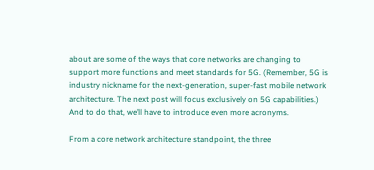about are some of the ways that core networks are changing to support more functions and meet standards for 5G. (Remember, 5G is industry nickname for the next-generation, super-fast mobile network architecture. The next post will focus exclusively on 5G capabilities.) And to do that, we’ll have to introduce even more acronyms.

From a core network architecture standpoint, the three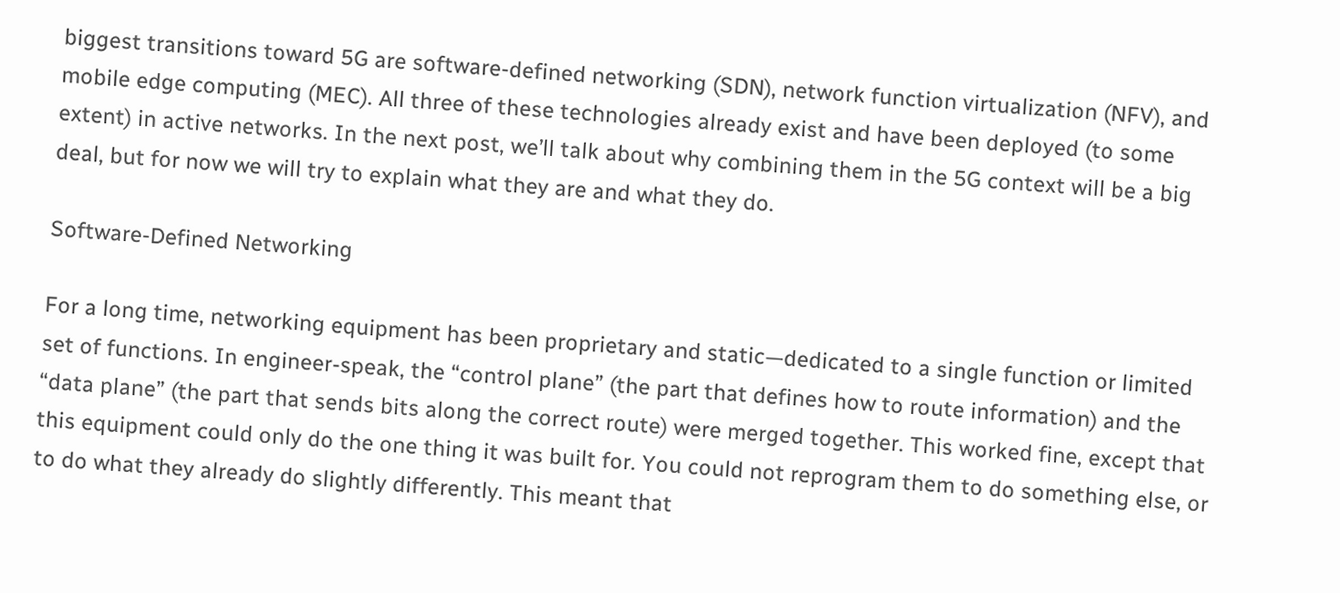biggest transitions toward 5G are software-defined networking (SDN), network function virtualization (NFV), and mobile edge computing (MEC). All three of these technologies already exist and have been deployed (to some extent) in active networks. In the next post, we’ll talk about why combining them in the 5G context will be a big deal, but for now we will try to explain what they are and what they do.

Software-Defined Networking

For a long time, networking equipment has been proprietary and static—dedicated to a single function or limited set of functions. In engineer-speak, the “control plane” (the part that defines how to route information) and the “data plane” (the part that sends bits along the correct route) were merged together. This worked fine, except that this equipment could only do the one thing it was built for. You could not reprogram them to do something else, or to do what they already do slightly differently. This meant that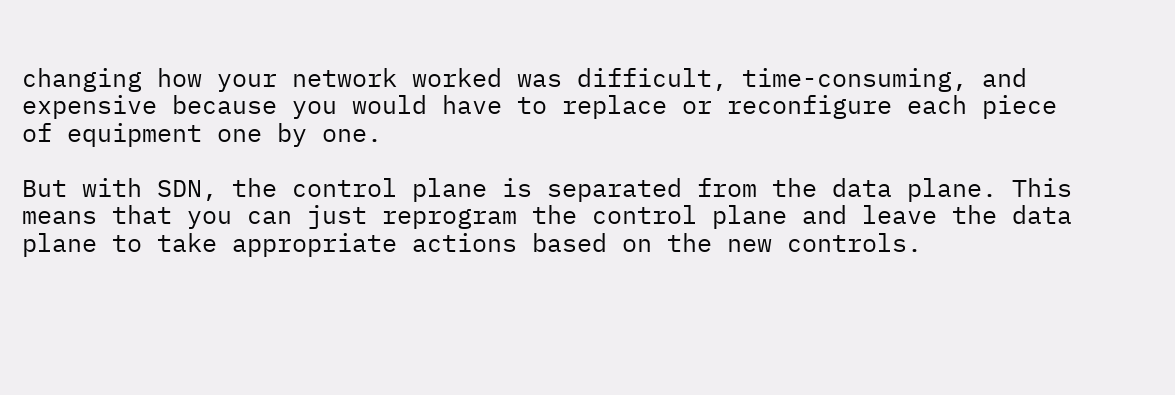changing how your network worked was difficult, time-consuming, and expensive because you would have to replace or reconfigure each piece of equipment one by one.

But with SDN, the control plane is separated from the data plane. This means that you can just reprogram the control plane and leave the data plane to take appropriate actions based on the new controls.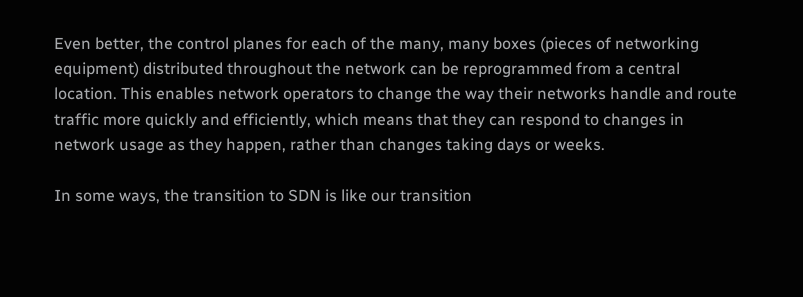Even better, the control planes for each of the many, many boxes (pieces of networking equipment) distributed throughout the network can be reprogrammed from a central location. This enables network operators to change the way their networks handle and route traffic more quickly and efficiently, which means that they can respond to changes in network usage as they happen, rather than changes taking days or weeks.

In some ways, the transition to SDN is like our transition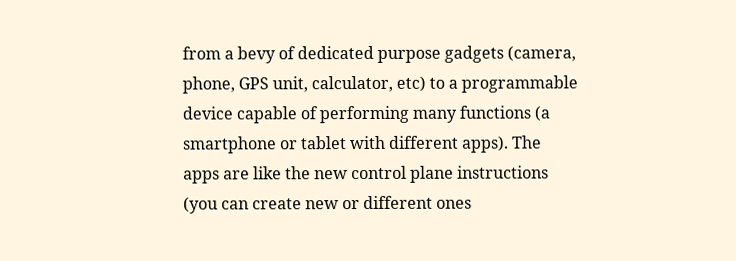from a bevy of dedicated purpose gadgets (camera, phone, GPS unit, calculator, etc) to a programmable device capable of performing many functions (a smartphone or tablet with different apps). The apps are like the new control plane instructions (you can create new or different ones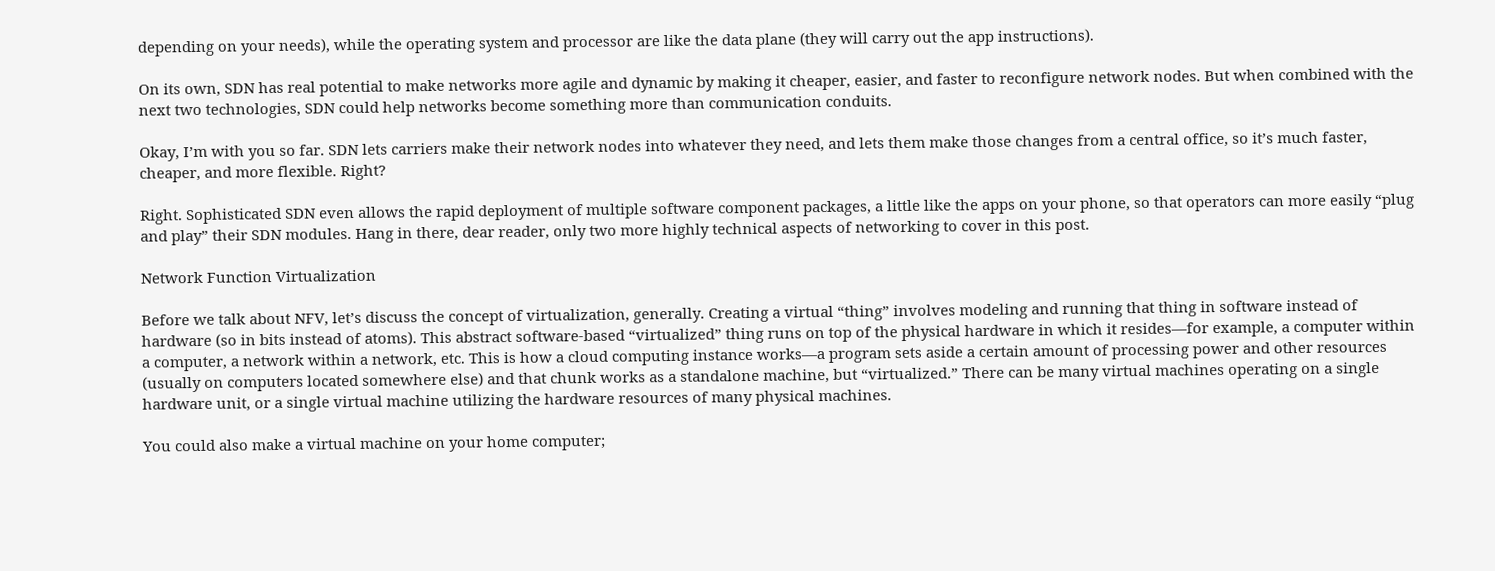depending on your needs), while the operating system and processor are like the data plane (they will carry out the app instructions).

On its own, SDN has real potential to make networks more agile and dynamic by making it cheaper, easier, and faster to reconfigure network nodes. But when combined with the next two technologies, SDN could help networks become something more than communication conduits.

Okay, I’m with you so far. SDN lets carriers make their network nodes into whatever they need, and lets them make those changes from a central office, so it’s much faster, cheaper, and more flexible. Right?

Right. Sophisticated SDN even allows the rapid deployment of multiple software component packages, a little like the apps on your phone, so that operators can more easily “plug and play” their SDN modules. Hang in there, dear reader, only two more highly technical aspects of networking to cover in this post.

Network Function Virtualization

Before we talk about NFV, let’s discuss the concept of virtualization, generally. Creating a virtual “thing” involves modeling and running that thing in software instead of hardware (so in bits instead of atoms). This abstract software-based “virtualized” thing runs on top of the physical hardware in which it resides—for example, a computer within a computer, a network within a network, etc. This is how a cloud computing instance works—a program sets aside a certain amount of processing power and other resources (usually on computers located somewhere else) and that chunk works as a standalone machine, but “virtualized.” There can be many virtual machines operating on a single hardware unit, or a single virtual machine utilizing the hardware resources of many physical machines.

You could also make a virtual machine on your home computer;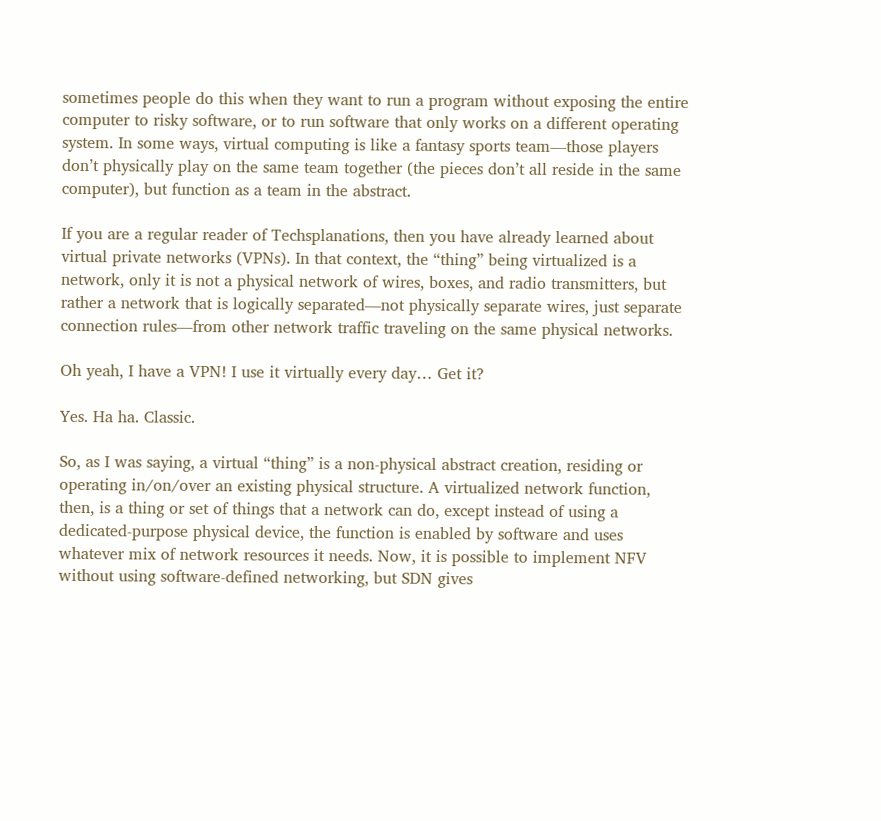sometimes people do this when they want to run a program without exposing the entire computer to risky software, or to run software that only works on a different operating system. In some ways, virtual computing is like a fantasy sports team—those players don’t physically play on the same team together (the pieces don’t all reside in the same computer), but function as a team in the abstract.

If you are a regular reader of Techsplanations, then you have already learned about virtual private networks (VPNs). In that context, the “thing” being virtualized is a network, only it is not a physical network of wires, boxes, and radio transmitters, but rather a network that is logically separated—not physically separate wires, just separate connection rules—from other network traffic traveling on the same physical networks.

Oh yeah, I have a VPN! I use it virtually every day… Get it?

Yes. Ha ha. Classic.

So, as I was saying, a virtual “thing” is a non-physical abstract creation, residing or operating in/on/over an existing physical structure. A virtualized network function, then, is a thing or set of things that a network can do, except instead of using a dedicated-purpose physical device, the function is enabled by software and uses whatever mix of network resources it needs. Now, it is possible to implement NFV without using software-defined networking, but SDN gives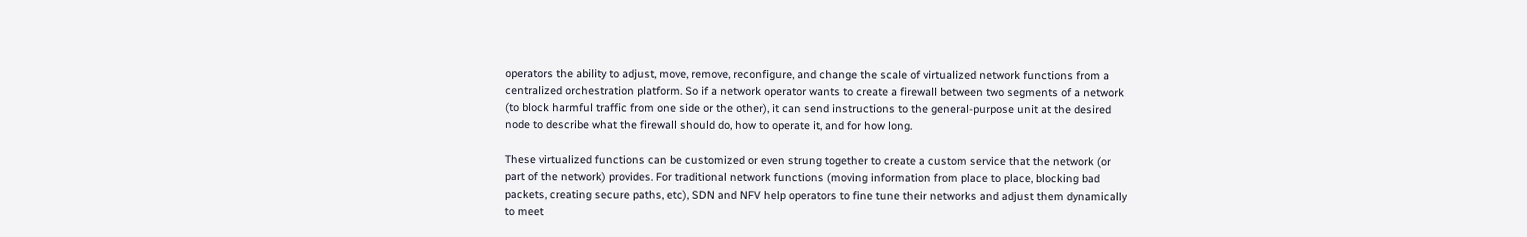operators the ability to adjust, move, remove, reconfigure, and change the scale of virtualized network functions from a centralized orchestration platform. So if a network operator wants to create a firewall between two segments of a network (to block harmful traffic from one side or the other), it can send instructions to the general-purpose unit at the desired node to describe what the firewall should do, how to operate it, and for how long.

These virtualized functions can be customized or even strung together to create a custom service that the network (or part of the network) provides. For traditional network functions (moving information from place to place, blocking bad packets, creating secure paths, etc), SDN and NFV help operators to fine tune their networks and adjust them dynamically to meet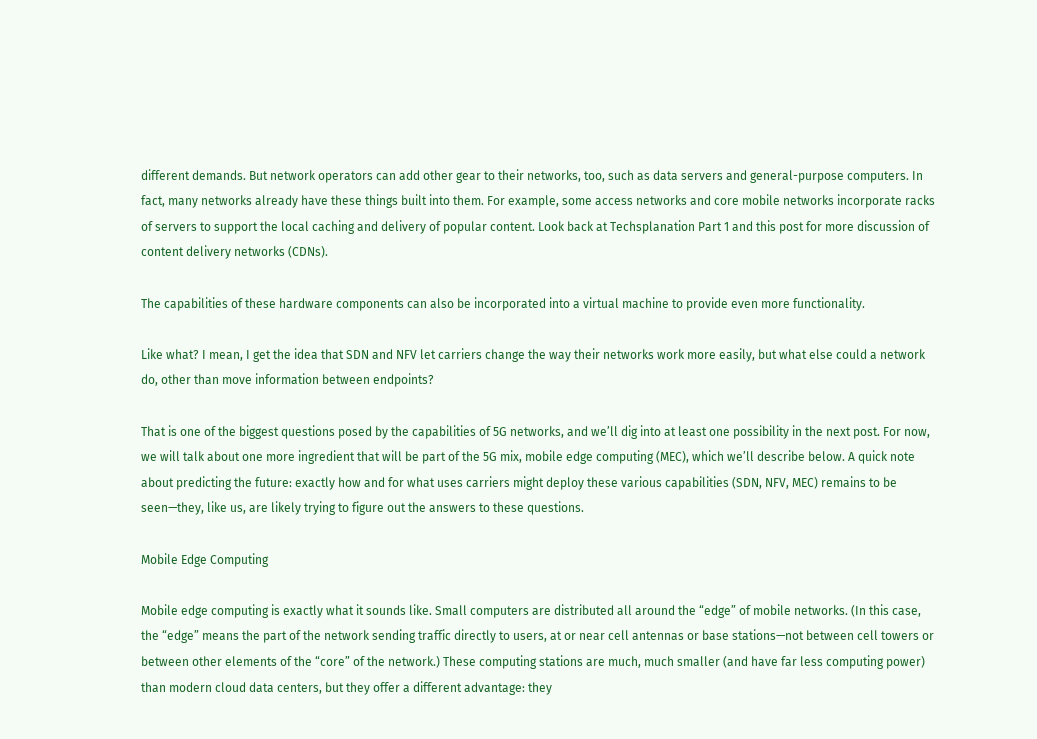different demands. But network operators can add other gear to their networks, too, such as data servers and general-purpose computers. In fact, many networks already have these things built into them. For example, some access networks and core mobile networks incorporate racks of servers to support the local caching and delivery of popular content. Look back at Techsplanation Part 1 and this post for more discussion of content delivery networks (CDNs).

The capabilities of these hardware components can also be incorporated into a virtual machine to provide even more functionality.

Like what? I mean, I get the idea that SDN and NFV let carriers change the way their networks work more easily, but what else could a network do, other than move information between endpoints?

That is one of the biggest questions posed by the capabilities of 5G networks, and we’ll dig into at least one possibility in the next post. For now, we will talk about one more ingredient that will be part of the 5G mix, mobile edge computing (MEC), which we’ll describe below. A quick note about predicting the future: exactly how and for what uses carriers might deploy these various capabilities (SDN, NFV, MEC) remains to be seen—they, like us, are likely trying to figure out the answers to these questions.

Mobile Edge Computing

Mobile edge computing is exactly what it sounds like. Small computers are distributed all around the “edge” of mobile networks. (In this case, the “edge” means the part of the network sending traffic directly to users, at or near cell antennas or base stations—not between cell towers or between other elements of the “core” of the network.) These computing stations are much, much smaller (and have far less computing power) than modern cloud data centers, but they offer a different advantage: they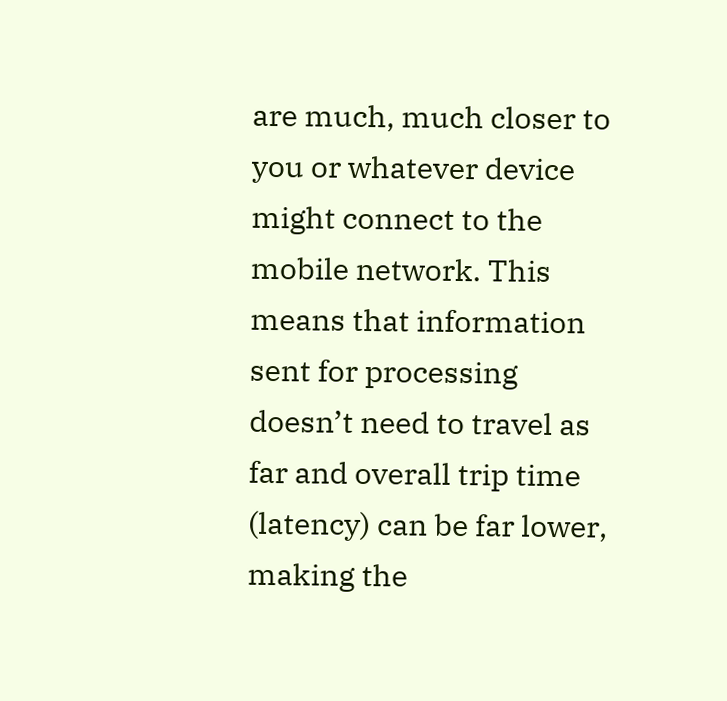are much, much closer to you or whatever device might connect to the mobile network. This means that information sent for processing doesn’t need to travel as far and overall trip time (latency) can be far lower, making the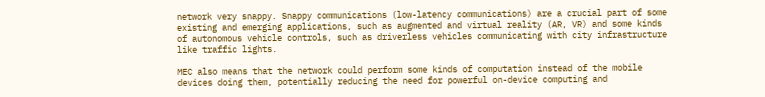network very snappy. Snappy communications (low-latency communications) are a crucial part of some existing and emerging applications, such as augmented and virtual reality (AR, VR) and some kinds of autonomous vehicle controls, such as driverless vehicles communicating with city infrastructure like traffic lights.

MEC also means that the network could perform some kinds of computation instead of the mobile devices doing them, potentially reducing the need for powerful on-device computing and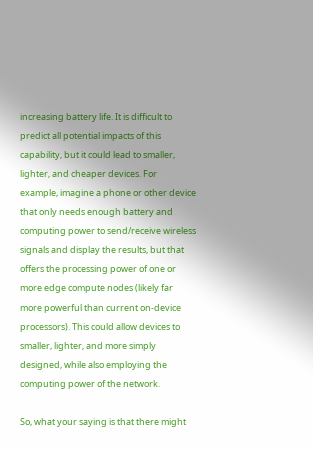increasing battery life. It is difficult to predict all potential impacts of this capability, but it could lead to smaller, lighter, and cheaper devices. For example, imagine a phone or other device that only needs enough battery and computing power to send/receive wireless signals and display the results, but that offers the processing power of one or more edge compute nodes (likely far more powerful than current on-device processors). This could allow devices to smaller, lighter, and more simply designed, while also employing the computing power of the network.

So, what your saying is that there might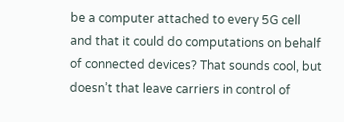be a computer attached to every 5G cell and that it could do computations on behalf of connected devices? That sounds cool, but doesn’t that leave carriers in control of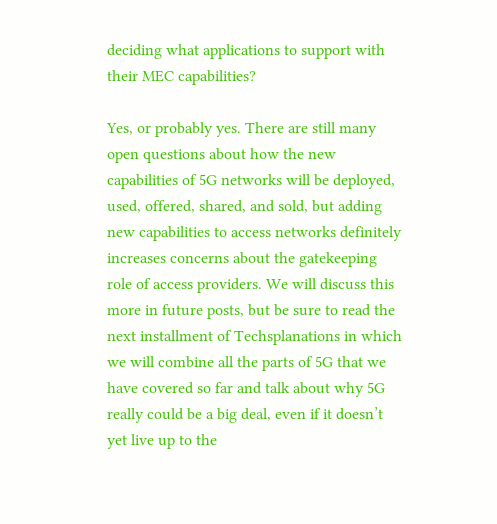deciding what applications to support with their MEC capabilities?

Yes, or probably yes. There are still many open questions about how the new capabilities of 5G networks will be deployed, used, offered, shared, and sold, but adding new capabilities to access networks definitely increases concerns about the gatekeeping role of access providers. We will discuss this more in future posts, but be sure to read the next installment of Techsplanations in which we will combine all the parts of 5G that we have covered so far and talk about why 5G really could be a big deal, even if it doesn’t yet live up to the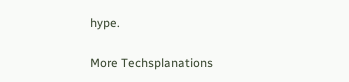hype.

More Techsplanations